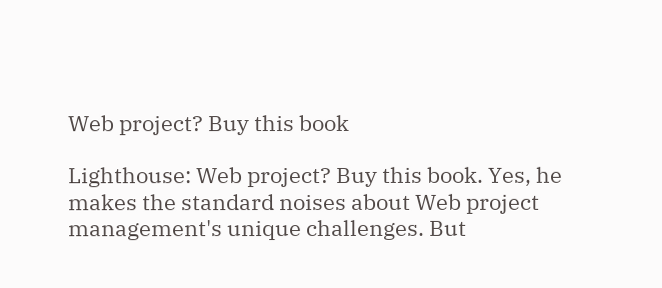Web project? Buy this book

Lighthouse: Web project? Buy this book. Yes, he makes the standard noises about Web project management's unique challenges. But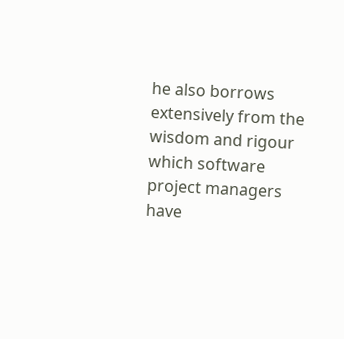he also borrows extensively from the wisdom and rigour which software project managers have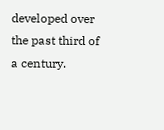developed over the past third of a century.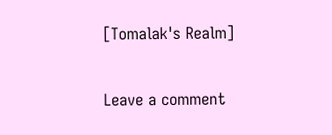[Tomalak's Realm]

Leave a comment